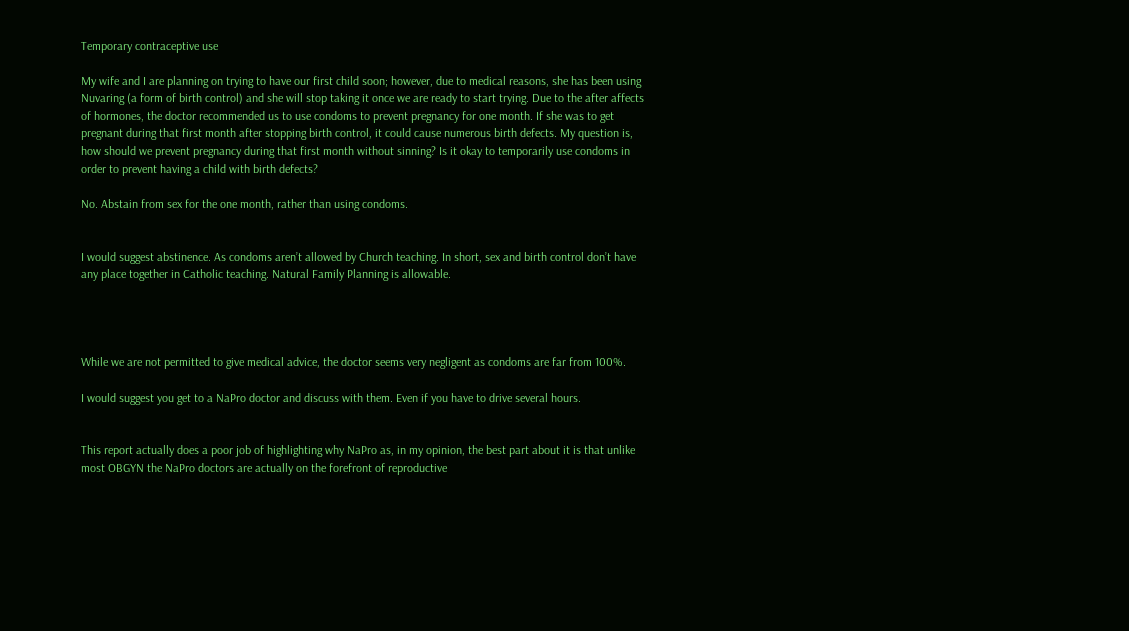Temporary contraceptive use

My wife and I are planning on trying to have our first child soon; however, due to medical reasons, she has been using Nuvaring (a form of birth control) and she will stop taking it once we are ready to start trying. Due to the after affects of hormones, the doctor recommended us to use condoms to prevent pregnancy for one month. If she was to get pregnant during that first month after stopping birth control, it could cause numerous birth defects. My question is, how should we prevent pregnancy during that first month without sinning? Is it okay to temporarily use condoms in order to prevent having a child with birth defects?

No. Abstain from sex for the one month, rather than using condoms.


I would suggest abstinence. As condoms aren’t allowed by Church teaching. In short, sex and birth control don’t have any place together in Catholic teaching. Natural Family Planning is allowable.




While we are not permitted to give medical advice, the doctor seems very negligent as condoms are far from 100%.

I would suggest you get to a NaPro doctor and discuss with them. Even if you have to drive several hours.


This report actually does a poor job of highlighting why NaPro as, in my opinion, the best part about it is that unlike most OBGYN the NaPro doctors are actually on the forefront of reproductive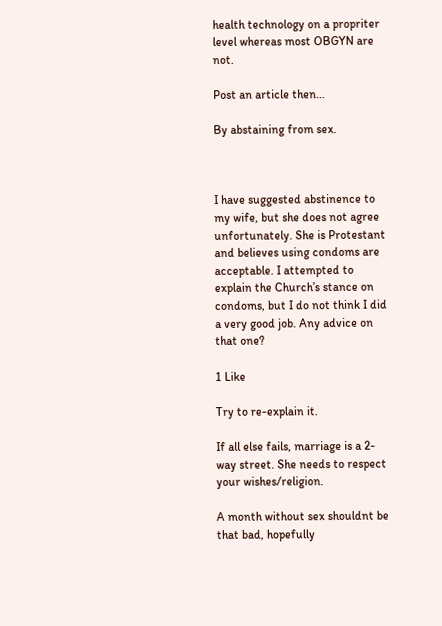health technology on a propriter level whereas most OBGYN are not.

Post an article then…

By abstaining from sex.



I have suggested abstinence to my wife, but she does not agree unfortunately. She is Protestant and believes using condoms are acceptable. I attempted to explain the Church’s stance on condoms, but I do not think I did a very good job. Any advice on that one?

1 Like

Try to re-explain it.

If all else fails, marriage is a 2-way street. She needs to respect your wishes/religion.

A month without sex shouldnt be that bad, hopefully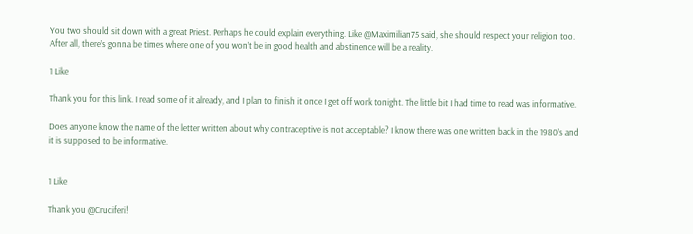You two should sit down with a great Priest. Perhaps he could explain everything. Like @Maximilian75 said, she should respect your religion too. After all, there’s gonna be times where one of you won’t be in good health and abstinence will be a reality.

1 Like

Thank you for this link. I read some of it already, and I plan to finish it once I get off work tonight. The little bit I had time to read was informative.

Does anyone know the name of the letter written about why contraceptive is not acceptable? I know there was one written back in the 1980’s and it is supposed to be informative.


1 Like

Thank you @Cruciferi!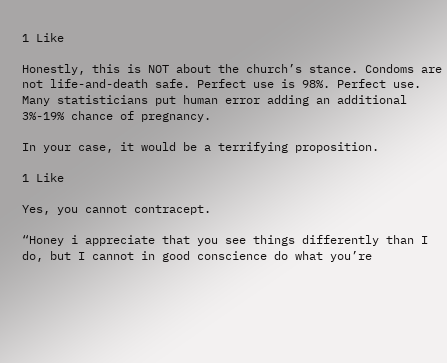1 Like

Honestly, this is NOT about the church’s stance. Condoms are not life-and-death safe. Perfect use is 98%. Perfect use. Many statisticians put human error adding an additional 3%-19% chance of pregnancy.

In your case, it would be a terrifying proposition.

1 Like

Yes, you cannot contracept.

“Honey i appreciate that you see things differently than I do, but I cannot in good conscience do what you’re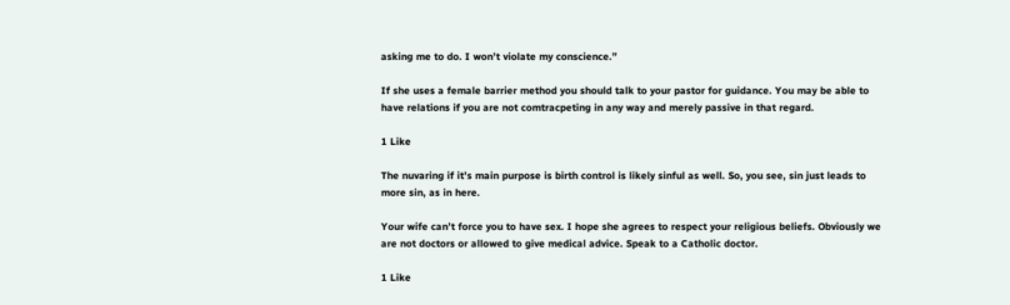asking me to do. I won’t violate my conscience.”

If she uses a female barrier method you should talk to your pastor for guidance. You may be able to have relations if you are not comtracpeting in any way and merely passive in that regard.

1 Like

The nuvaring if it’s main purpose is birth control is likely sinful as well. So, you see, sin just leads to more sin, as in here.

Your wife can’t force you to have sex. I hope she agrees to respect your religious beliefs. Obviously we are not doctors or allowed to give medical advice. Speak to a Catholic doctor.

1 Like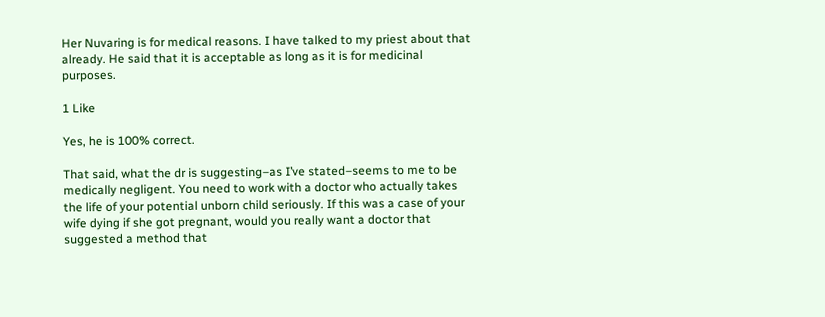Her Nuvaring is for medical reasons. I have talked to my priest about that already. He said that it is acceptable as long as it is for medicinal purposes.

1 Like

Yes, he is 100% correct.

That said, what the dr is suggesting–as I’ve stated–seems to me to be medically negligent. You need to work with a doctor who actually takes the life of your potential unborn child seriously. If this was a case of your wife dying if she got pregnant, would you really want a doctor that suggested a method that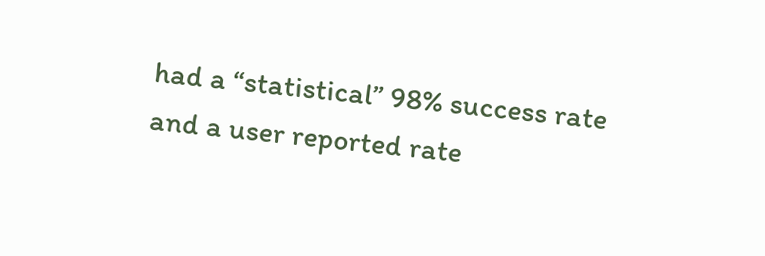had a “statistical” 98% success rate and a user reported rate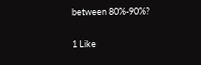between 80%-90%?

1 Like